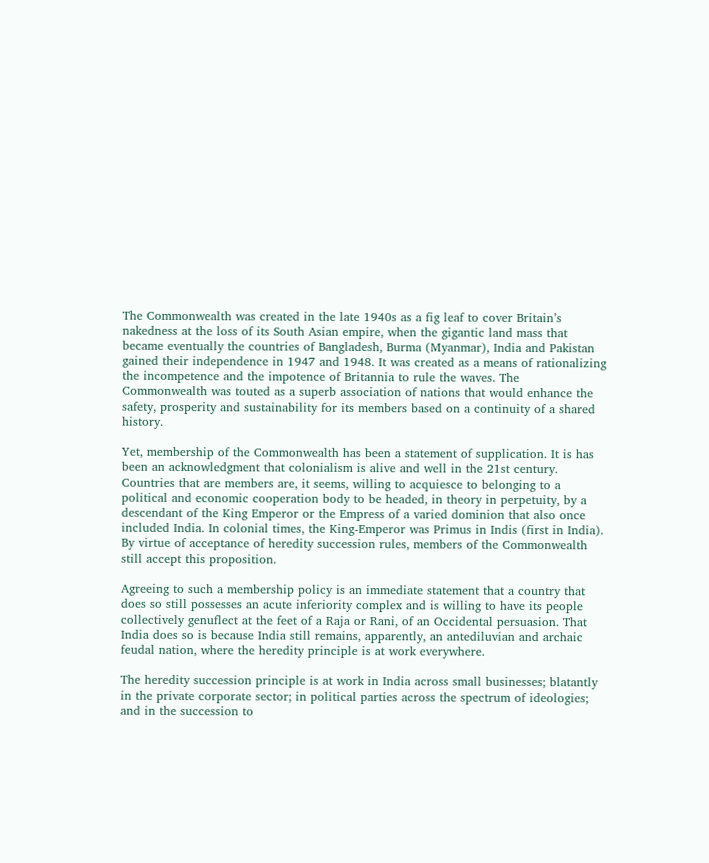The Commonwealth was created in the late 1940s as a fig leaf to cover Britain’s nakedness at the loss of its South Asian empire, when the gigantic land mass that became eventually the countries of Bangladesh, Burma (Myanmar), India and Pakistan gained their independence in 1947 and 1948. It was created as a means of rationalizing the incompetence and the impotence of Britannia to rule the waves. The Commonwealth was touted as a superb association of nations that would enhance the safety, prosperity and sustainability for its members based on a continuity of a shared history.

Yet, membership of the Commonwealth has been a statement of supplication. It is has been an acknowledgment that colonialism is alive and well in the 21st century. Countries that are members are, it seems, willing to acquiesce to belonging to a political and economic cooperation body to be headed, in theory in perpetuity, by a descendant of the King Emperor or the Empress of a varied dominion that also once included India. In colonial times, the King-Emperor was Primus in Indis (first in India). By virtue of acceptance of heredity succession rules, members of the Commonwealth still accept this proposition.

Agreeing to such a membership policy is an immediate statement that a country that does so still possesses an acute inferiority complex and is willing to have its people collectively genuflect at the feet of a Raja or Rani, of an Occidental persuasion. That India does so is because India still remains, apparently, an antediluvian and archaic feudal nation, where the heredity principle is at work everywhere.

The heredity succession principle is at work in India across small businesses; blatantly in the private corporate sector; in political parties across the spectrum of ideologies; and in the succession to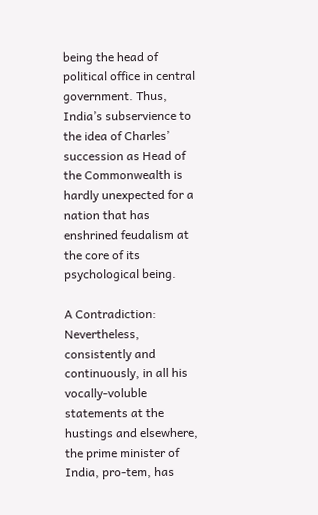being the head of political office in central government. Thus, India’s subservience to the idea of Charles’ succession as Head of the Commonwealth is hardly unexpected for a nation that has enshrined feudalism at the core of its psychological being.

A Contradiction: Nevertheless, consistently and continuously, in all his vocally-voluble statements at the hustings and elsewhere, the prime minister of India, pro-tem, has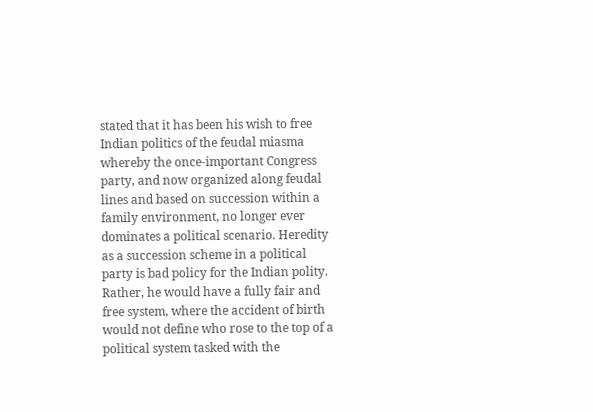stated that it has been his wish to free Indian politics of the feudal miasma whereby the once-important Congress party, and now organized along feudal lines and based on succession within a family environment, no longer ever dominates a political scenario. Heredity as a succession scheme in a political party is bad policy for the Indian polity. Rather, he would have a fully fair and free system, where the accident of birth would not define who rose to the top of a political system tasked with the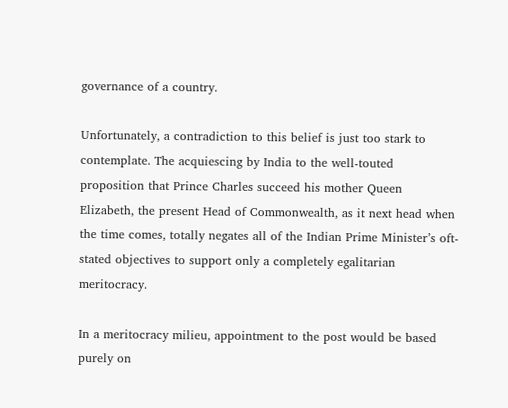governance of a country.

Unfortunately, a contradiction to this belief is just too stark to contemplate. The acquiescing by India to the well-touted proposition that Prince Charles succeed his mother Queen Elizabeth, the present Head of Commonwealth, as it next head when the time comes, totally negates all of the Indian Prime Minister’s oft-stated objectives to support only a completely egalitarian meritocracy.

In a meritocracy milieu, appointment to the post would be based purely on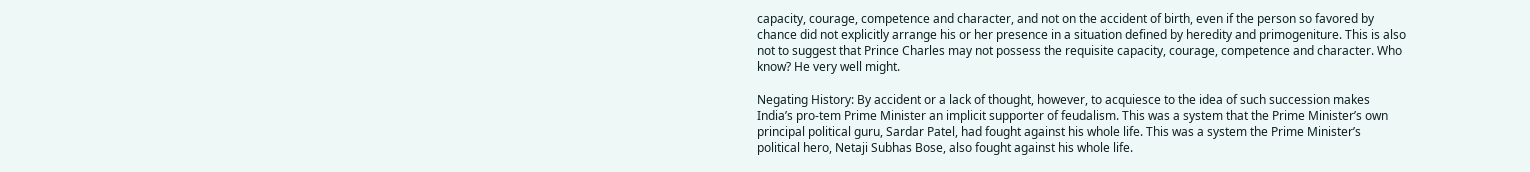capacity, courage, competence and character, and not on the accident of birth, even if the person so favored by chance did not explicitly arrange his or her presence in a situation defined by heredity and primogeniture. This is also not to suggest that Prince Charles may not possess the requisite capacity, courage, competence and character. Who know? He very well might.

Negating History: By accident or a lack of thought, however, to acquiesce to the idea of such succession makes India’s pro-tem Prime Minister an implicit supporter of feudalism. This was a system that the Prime Minister’s own principal political guru, Sardar Patel, had fought against his whole life. This was a system the Prime Minister’s political hero, Netaji Subhas Bose, also fought against his whole life.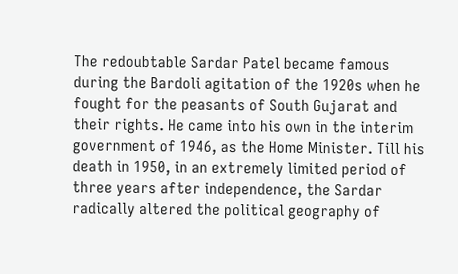The redoubtable Sardar Patel became famous during the Bardoli agitation of the 1920s when he fought for the peasants of South Gujarat and their rights. He came into his own in the interim government of 1946, as the Home Minister. Till his death in 1950, in an extremely limited period of three years after independence, the Sardar radically altered the political geography of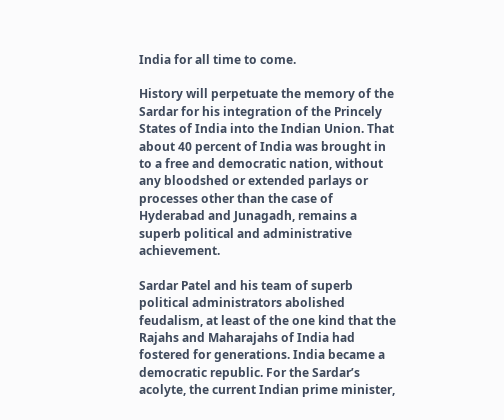India for all time to come.

History will perpetuate the memory of the Sardar for his integration of the Princely States of India into the Indian Union. That about 40 percent of India was brought in to a free and democratic nation, without any bloodshed or extended parlays or processes other than the case of Hyderabad and Junagadh, remains a superb political and administrative achievement.

Sardar Patel and his team of superb political administrators abolished feudalism, at least of the one kind that the Rajahs and Maharajahs of India had fostered for generations. India became a democratic republic. For the Sardar’s acolyte, the current Indian prime minister,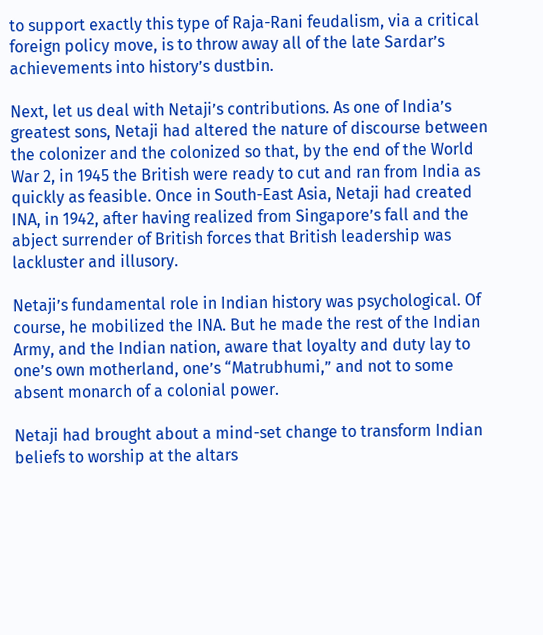to support exactly this type of Raja-Rani feudalism, via a critical foreign policy move, is to throw away all of the late Sardar’s achievements into history’s dustbin.

Next, let us deal with Netaji’s contributions. As one of India’s greatest sons, Netaji had altered the nature of discourse between the colonizer and the colonized so that, by the end of the World War 2, in 1945 the British were ready to cut and ran from India as quickly as feasible. Once in South-East Asia, Netaji had created INA, in 1942, after having realized from Singapore’s fall and the abject surrender of British forces that British leadership was lackluster and illusory.

Netaji’s fundamental role in Indian history was psychological. Of course, he mobilized the INA. But he made the rest of the Indian Army, and the Indian nation, aware that loyalty and duty lay to one’s own motherland, one’s “Matrubhumi,” and not to some absent monarch of a colonial power.

Netaji had brought about a mind-set change to transform Indian beliefs to worship at the altars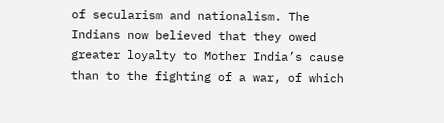of secularism and nationalism. The Indians now believed that they owed greater loyalty to Mother India’s cause than to the fighting of a war, of which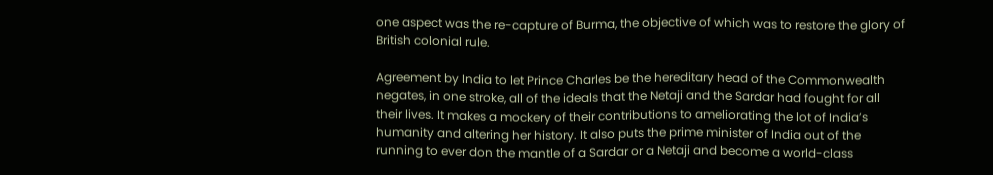one aspect was the re-capture of Burma, the objective of which was to restore the glory of British colonial rule.

Agreement by India to let Prince Charles be the hereditary head of the Commonwealth negates, in one stroke, all of the ideals that the Netaji and the Sardar had fought for all their lives. It makes a mockery of their contributions to ameliorating the lot of India’s humanity and altering her history. It also puts the prime minister of India out of the running to ever don the mantle of a Sardar or a Netaji and become a world-class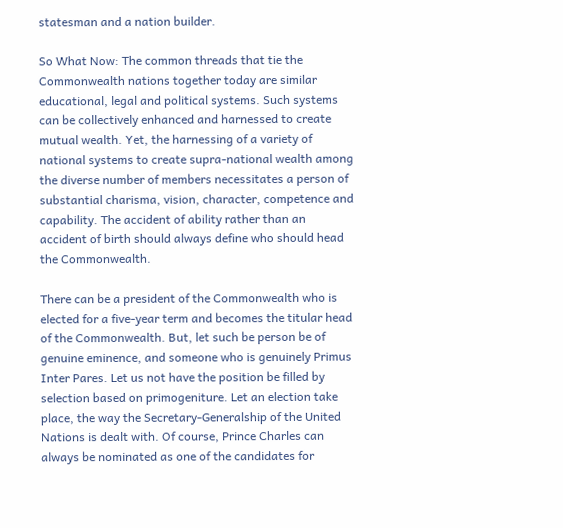statesman and a nation builder.

So What Now: The common threads that tie the Commonwealth nations together today are similar educational, legal and political systems. Such systems can be collectively enhanced and harnessed to create mutual wealth. Yet, the harnessing of a variety of national systems to create supra-national wealth among the diverse number of members necessitates a person of substantial charisma, vision, character, competence and capability. The accident of ability rather than an accident of birth should always define who should head the Commonwealth.

There can be a president of the Commonwealth who is elected for a five-year term and becomes the titular head of the Commonwealth. But, let such be person be of genuine eminence, and someone who is genuinely Primus Inter Pares. Let us not have the position be filled by selection based on primogeniture. Let an election take place, the way the Secretary-Generalship of the United Nations is dealt with. Of course, Prince Charles can always be nominated as one of the candidates for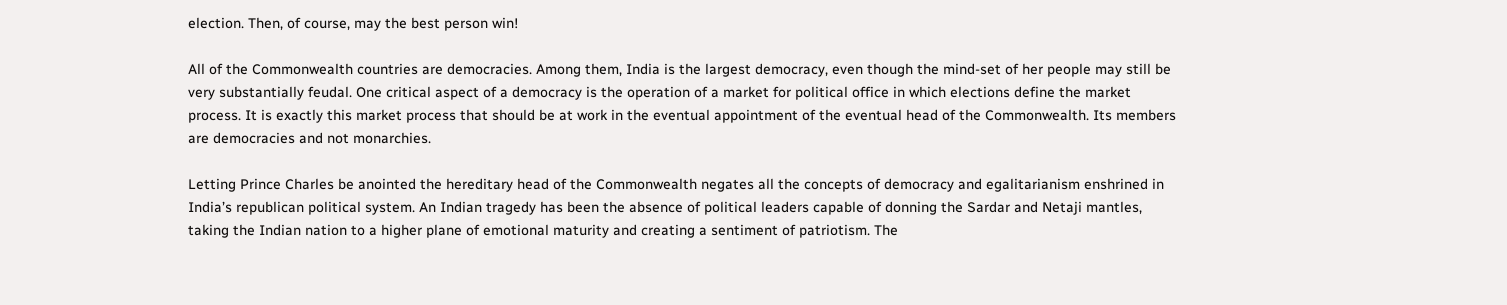election. Then, of course, may the best person win!

All of the Commonwealth countries are democracies. Among them, India is the largest democracy, even though the mind-set of her people may still be very substantially feudal. One critical aspect of a democracy is the operation of a market for political office in which elections define the market process. It is exactly this market process that should be at work in the eventual appointment of the eventual head of the Commonwealth. Its members are democracies and not monarchies.

Letting Prince Charles be anointed the hereditary head of the Commonwealth negates all the concepts of democracy and egalitarianism enshrined in India’s republican political system. An Indian tragedy has been the absence of political leaders capable of donning the Sardar and Netaji mantles, taking the Indian nation to a higher plane of emotional maturity and creating a sentiment of patriotism. The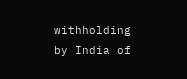withholding by India of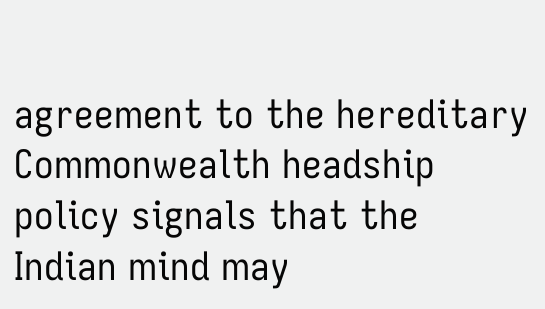agreement to the hereditary Commonwealth headship policy signals that the Indian mind may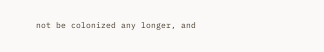not be colonized any longer, and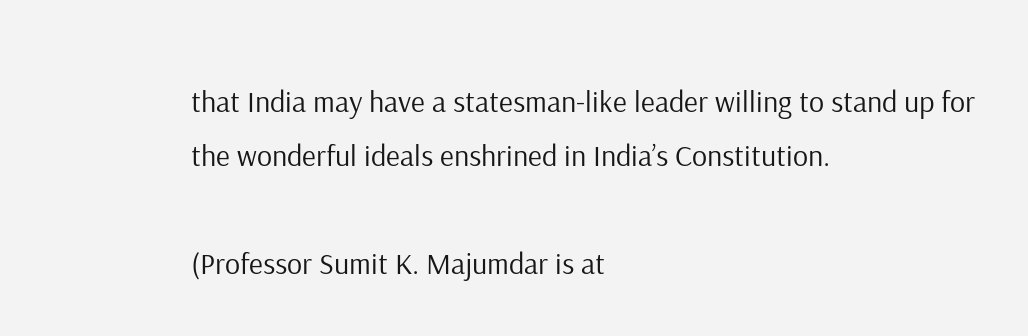that India may have a statesman-like leader willing to stand up for the wonderful ideals enshrined in India’s Constitution.

(Professor Sumit K. Majumdar is at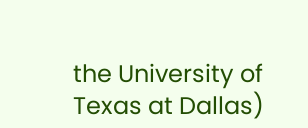the University of Texas at Dallas)